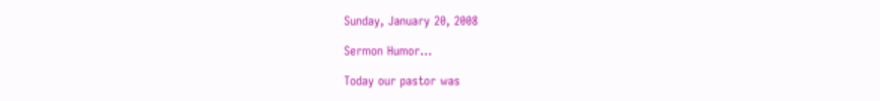Sunday, January 20, 2008

Sermon Humor...

Today our pastor was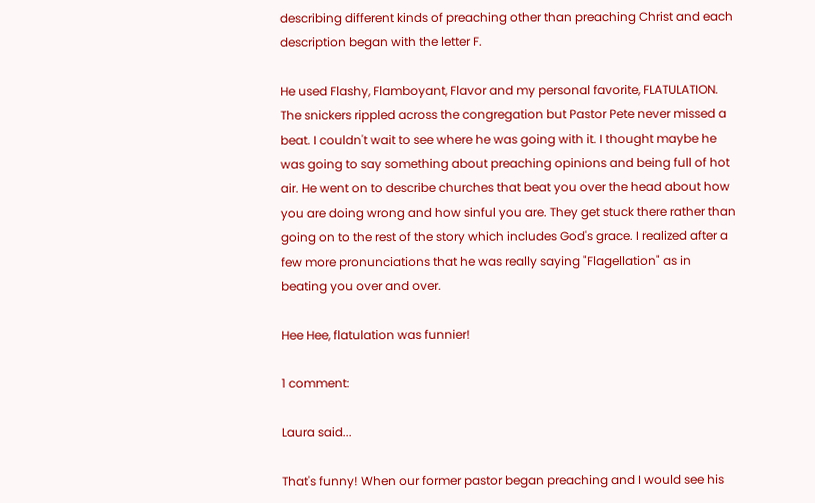describing different kinds of preaching other than preaching Christ and each description began with the letter F.

He used Flashy, Flamboyant, Flavor and my personal favorite, FLATULATION. The snickers rippled across the congregation but Pastor Pete never missed a beat. I couldn't wait to see where he was going with it. I thought maybe he was going to say something about preaching opinions and being full of hot air. He went on to describe churches that beat you over the head about how you are doing wrong and how sinful you are. They get stuck there rather than going on to the rest of the story which includes God's grace. I realized after a few more pronunciations that he was really saying "Flagellation" as in beating you over and over.

Hee Hee, flatulation was funnier!

1 comment:

Laura said...

That's funny! When our former pastor began preaching and I would see his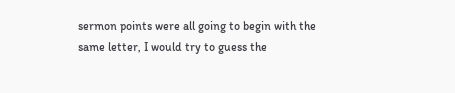sermon points were all going to begin with the same letter, I would try to guess the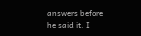answers before he said it. I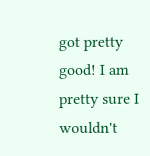got pretty good! I am pretty sure I wouldn't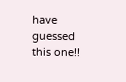have guessed this one!!